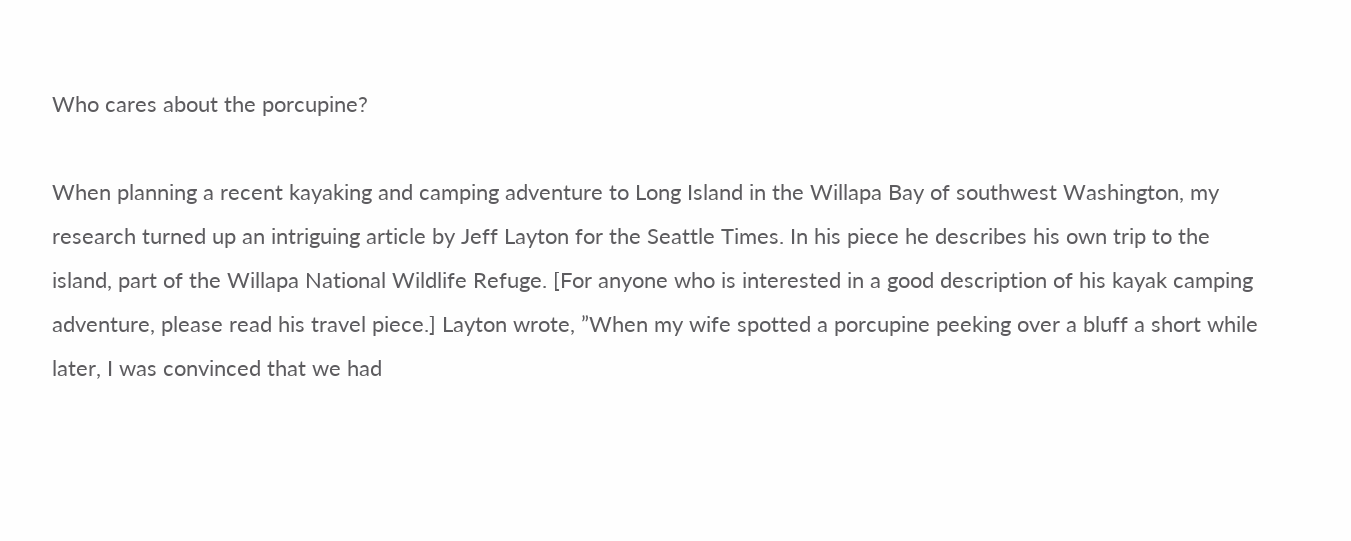Who cares about the porcupine?

When planning a recent kayaking and camping adventure to Long Island in the Willapa Bay of southwest Washington, my research turned up an intriguing article by Jeff Layton for the Seattle Times. In his piece he describes his own trip to the island, part of the Willapa National Wildlife Refuge. [For anyone who is interested in a good description of his kayak camping adventure, please read his travel piece.] Layton wrote, ”When my wife spotted a porcupine peeking over a bluff a short while later, I was convinced that we had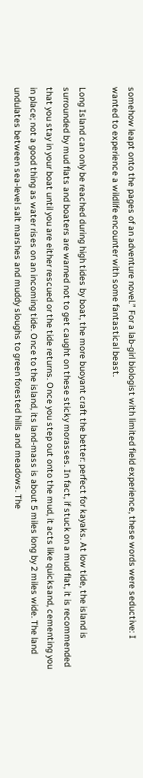somehow leapt onto the pages of an adventure novel.” For a lab-girl biologist with limited field experience, these words were seductive: I wanted to experience a wildlife encounter with some fantastical beast.

Long Island can only be reached during high tides by boat, the more buoyant craft the better: perfect for kayaks. At low tide, the island is surrounded by mud flats and boaters are warned not to get caught on these sticky morasses. In fact, if stuck on a mud flat, it is recommended that you stay in your boat until you are either rescued or the tide returns. Once you step out onto the mud, it acts like quicksand, cementing you in place; not a good thing as water rises on an incoming tide. Once to the island, its land-mass is about 5 miles long by 2 miles wide. The land undulates between sea-level salt marshes and muddy sloughs to green forested hills and meadows. The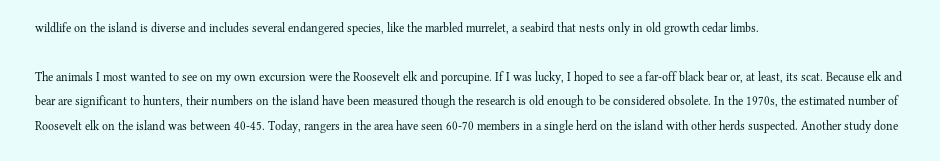wildlife on the island is diverse and includes several endangered species, like the marbled murrelet, a seabird that nests only in old growth cedar limbs.

The animals I most wanted to see on my own excursion were the Roosevelt elk and porcupine. If I was lucky, I hoped to see a far-off black bear or, at least, its scat. Because elk and bear are significant to hunters, their numbers on the island have been measured though the research is old enough to be considered obsolete. In the 1970s, the estimated number of Roosevelt elk on the island was between 40-45. Today, rangers in the area have seen 60-70 members in a single herd on the island with other herds suspected. Another study done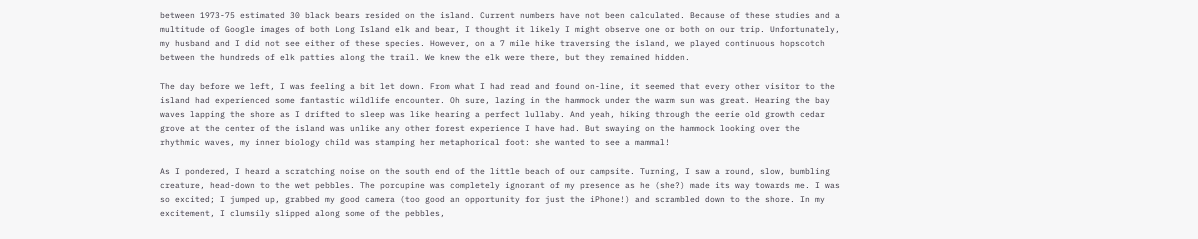between 1973-75 estimated 30 black bears resided on the island. Current numbers have not been calculated. Because of these studies and a multitude of Google images of both Long Island elk and bear, I thought it likely I might observe one or both on our trip. Unfortunately, my husband and I did not see either of these species. However, on a 7 mile hike traversing the island, we played continuous hopscotch between the hundreds of elk patties along the trail. We knew the elk were there, but they remained hidden.

The day before we left, I was feeling a bit let down. From what I had read and found on-line, it seemed that every other visitor to the island had experienced some fantastic wildlife encounter. Oh sure, lazing in the hammock under the warm sun was great. Hearing the bay waves lapping the shore as I drifted to sleep was like hearing a perfect lullaby. And yeah, hiking through the eerie old growth cedar grove at the center of the island was unlike any other forest experience I have had. But swaying on the hammock looking over the rhythmic waves, my inner biology child was stamping her metaphorical foot: she wanted to see a mammal!

As I pondered, I heard a scratching noise on the south end of the little beach of our campsite. Turning, I saw a round, slow, bumbling creature, head-down to the wet pebbles. The porcupine was completely ignorant of my presence as he (she?) made its way towards me. I was so excited; I jumped up, grabbed my good camera (too good an opportunity for just the iPhone!) and scrambled down to the shore. In my excitement, I clumsily slipped along some of the pebbles,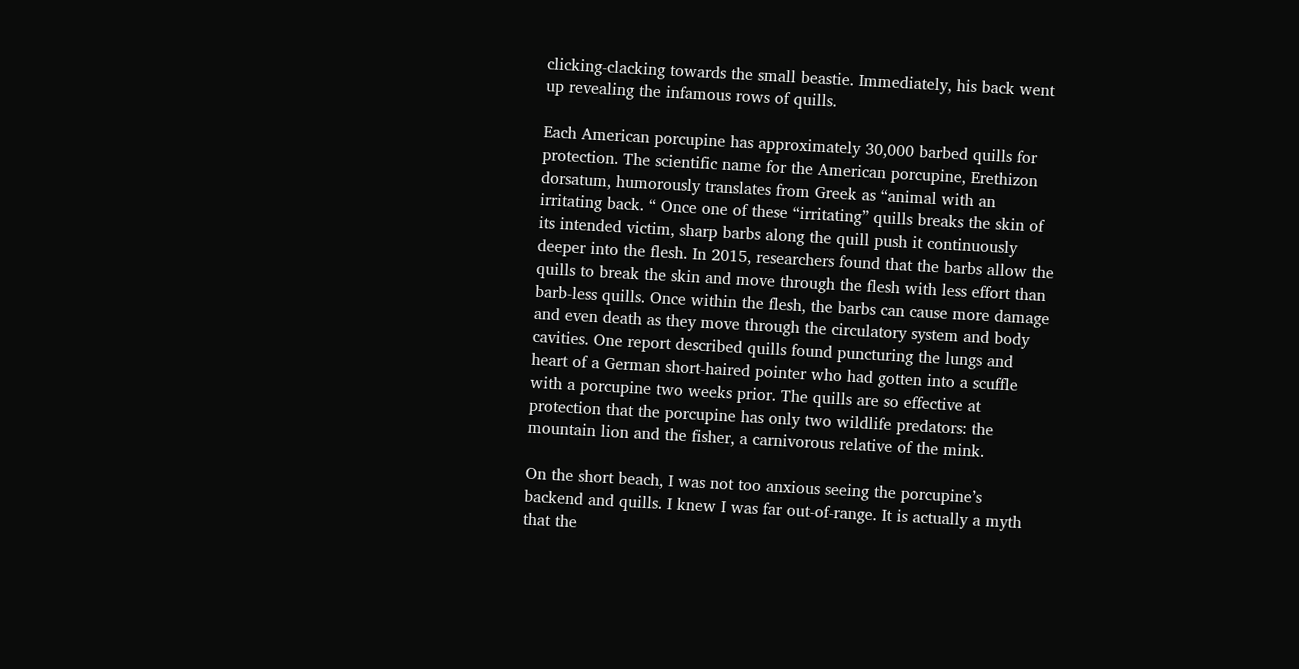clicking-clacking towards the small beastie. Immediately, his back went up revealing the infamous rows of quills.

Each American porcupine has approximately 30,000 barbed quills for protection. The scientific name for the American porcupine, Erethizon dorsatum, humorously translates from Greek as “animal with an irritating back. “ Once one of these “irritating” quills breaks the skin of its intended victim, sharp barbs along the quill push it continuously deeper into the flesh. In 2015, researchers found that the barbs allow the quills to break the skin and move through the flesh with less effort than barb-less quills. Once within the flesh, the barbs can cause more damage and even death as they move through the circulatory system and body cavities. One report described quills found puncturing the lungs and heart of a German short-haired pointer who had gotten into a scuffle with a porcupine two weeks prior. The quills are so effective at protection that the porcupine has only two wildlife predators: the mountain lion and the fisher, a carnivorous relative of the mink.

On the short beach, I was not too anxious seeing the porcupine’s backend and quills. I knew I was far out-of-range. It is actually a myth that the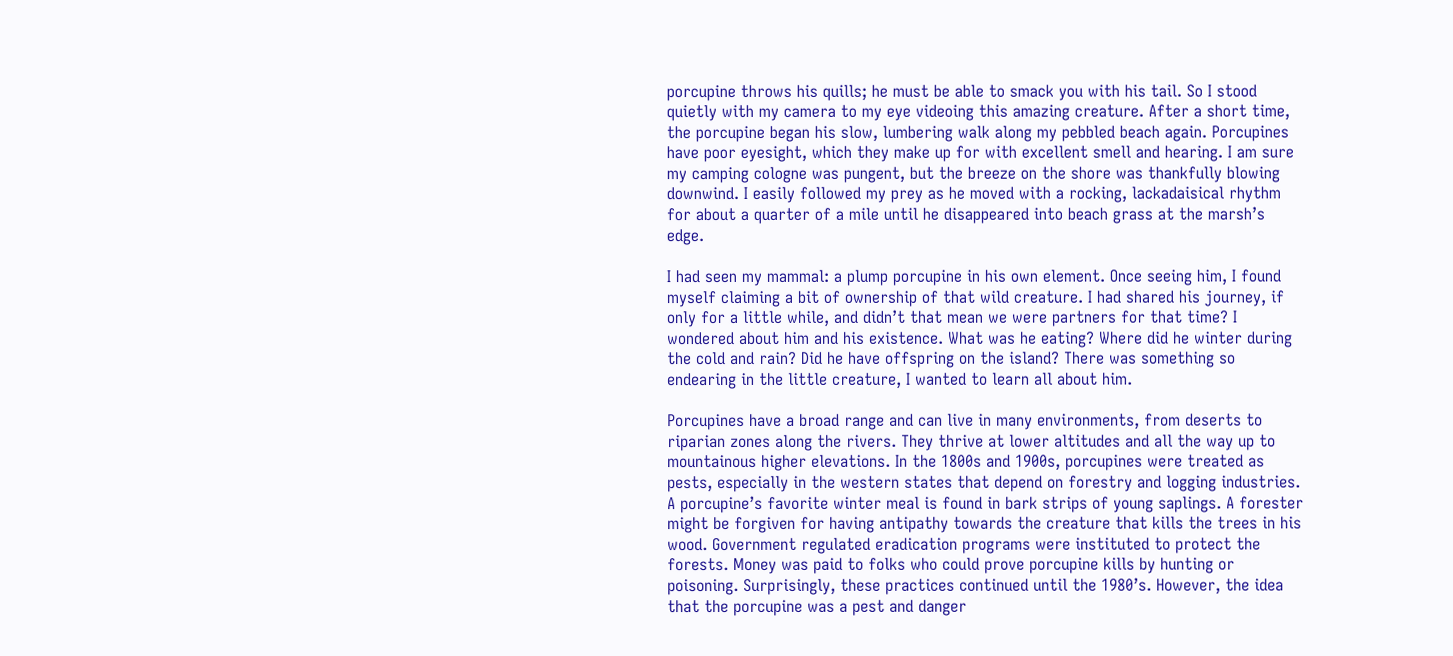porcupine throws his quills; he must be able to smack you with his tail. So I stood quietly with my camera to my eye videoing this amazing creature. After a short time, the porcupine began his slow, lumbering walk along my pebbled beach again. Porcupines have poor eyesight, which they make up for with excellent smell and hearing. I am sure my camping cologne was pungent, but the breeze on the shore was thankfully blowing downwind. I easily followed my prey as he moved with a rocking, lackadaisical rhythm for about a quarter of a mile until he disappeared into beach grass at the marsh’s edge.

I had seen my mammal: a plump porcupine in his own element. Once seeing him, I found myself claiming a bit of ownership of that wild creature. I had shared his journey, if only for a little while, and didn’t that mean we were partners for that time? I wondered about him and his existence. What was he eating? Where did he winter during the cold and rain? Did he have offspring on the island? There was something so endearing in the little creature, I wanted to learn all about him.

Porcupines have a broad range and can live in many environments, from deserts to riparian zones along the rivers. They thrive at lower altitudes and all the way up to mountainous higher elevations. In the 1800s and 1900s, porcupines were treated as pests, especially in the western states that depend on forestry and logging industries. A porcupine’s favorite winter meal is found in bark strips of young saplings. A forester might be forgiven for having antipathy towards the creature that kills the trees in his wood. Government regulated eradication programs were instituted to protect the forests. Money was paid to folks who could prove porcupine kills by hunting or poisoning. Surprisingly, these practices continued until the 1980’s. However, the idea that the porcupine was a pest and danger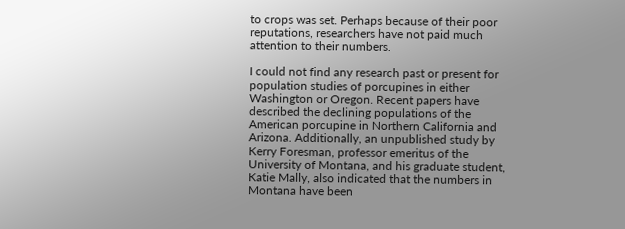to crops was set. Perhaps because of their poor reputations, researchers have not paid much attention to their numbers.

I could not find any research past or present for population studies of porcupines in either Washington or Oregon. Recent papers have described the declining populations of the American porcupine in Northern California and Arizona. Additionally, an unpublished study by Kerry Foresman, professor emeritus of the University of Montana, and his graduate student, Katie Mally, also indicated that the numbers in Montana have been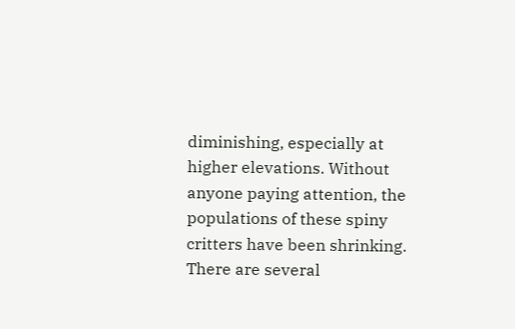diminishing, especially at higher elevations. Without anyone paying attention, the populations of these spiny critters have been shrinking. There are several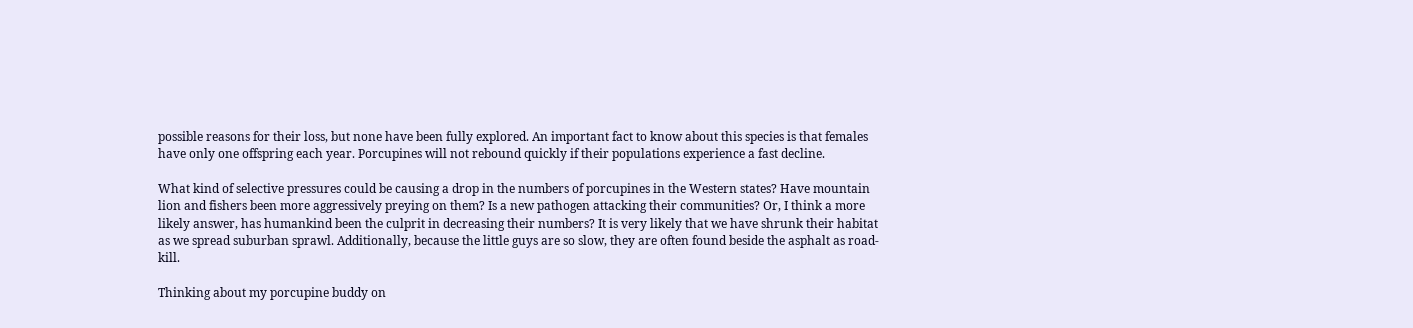possible reasons for their loss, but none have been fully explored. An important fact to know about this species is that females have only one offspring each year. Porcupines will not rebound quickly if their populations experience a fast decline.

What kind of selective pressures could be causing a drop in the numbers of porcupines in the Western states? Have mountain lion and fishers been more aggressively preying on them? Is a new pathogen attacking their communities? Or, I think a more likely answer, has humankind been the culprit in decreasing their numbers? It is very likely that we have shrunk their habitat as we spread suburban sprawl. Additionally, because the little guys are so slow, they are often found beside the asphalt as road-kill.

Thinking about my porcupine buddy on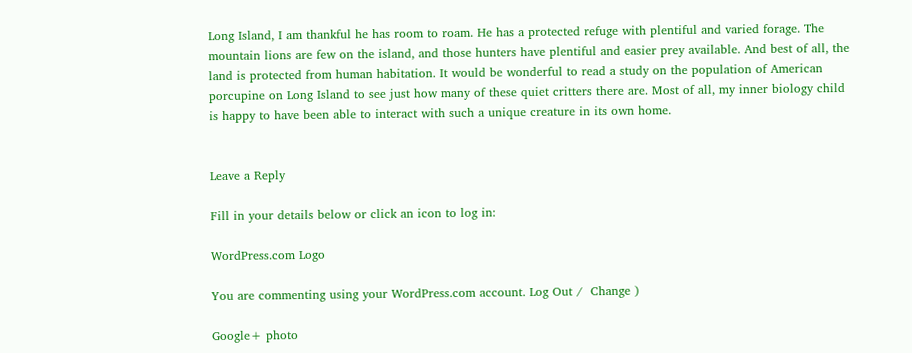Long Island, I am thankful he has room to roam. He has a protected refuge with plentiful and varied forage. The mountain lions are few on the island, and those hunters have plentiful and easier prey available. And best of all, the land is protected from human habitation. It would be wonderful to read a study on the population of American porcupine on Long Island to see just how many of these quiet critters there are. Most of all, my inner biology child is happy to have been able to interact with such a unique creature in its own home.


Leave a Reply

Fill in your details below or click an icon to log in:

WordPress.com Logo

You are commenting using your WordPress.com account. Log Out /  Change )

Google+ photo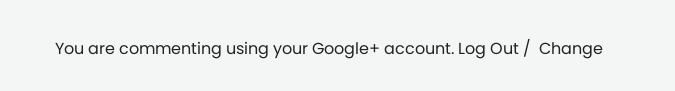You are commenting using your Google+ account. Log Out /  Change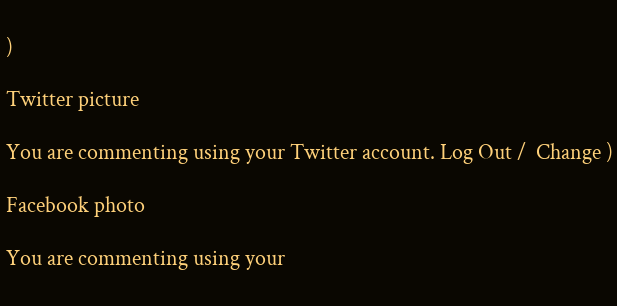)

Twitter picture

You are commenting using your Twitter account. Log Out /  Change )

Facebook photo

You are commenting using your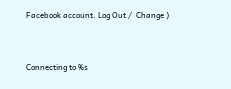Facebook account. Log Out /  Change )


Connecting to %s